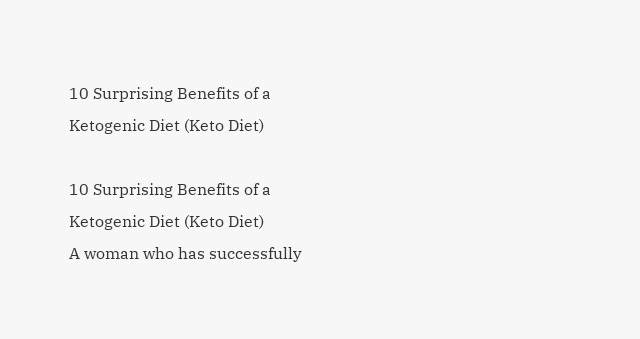10 Surprising Benefits of a Ketogenic Diet (Keto Diet)

10 Surprising Benefits of a Ketogenic Diet (Keto Diet)
A woman who has successfully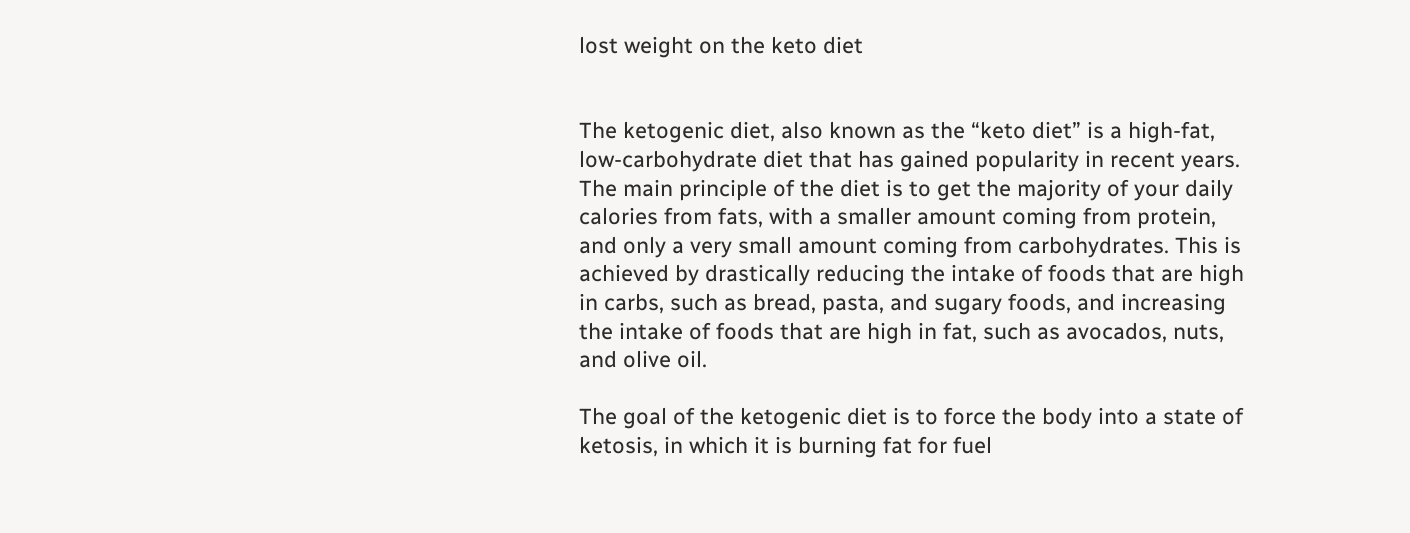lost weight on the keto diet


The ketogenic diet, also known as the “keto diet” is a high-fat, low-carbohydrate diet that has gained popularity in recent years. The main principle of the diet is to get the majority of your daily calories from fats, with a smaller amount coming from protein, and only a very small amount coming from carbohydrates. This is achieved by drastically reducing the intake of foods that are high in carbs, such as bread, pasta, and sugary foods, and increasing the intake of foods that are high in fat, such as avocados, nuts, and olive oil.

The goal of the ketogenic diet is to force the body into a state of ketosis, in which it is burning fat for fuel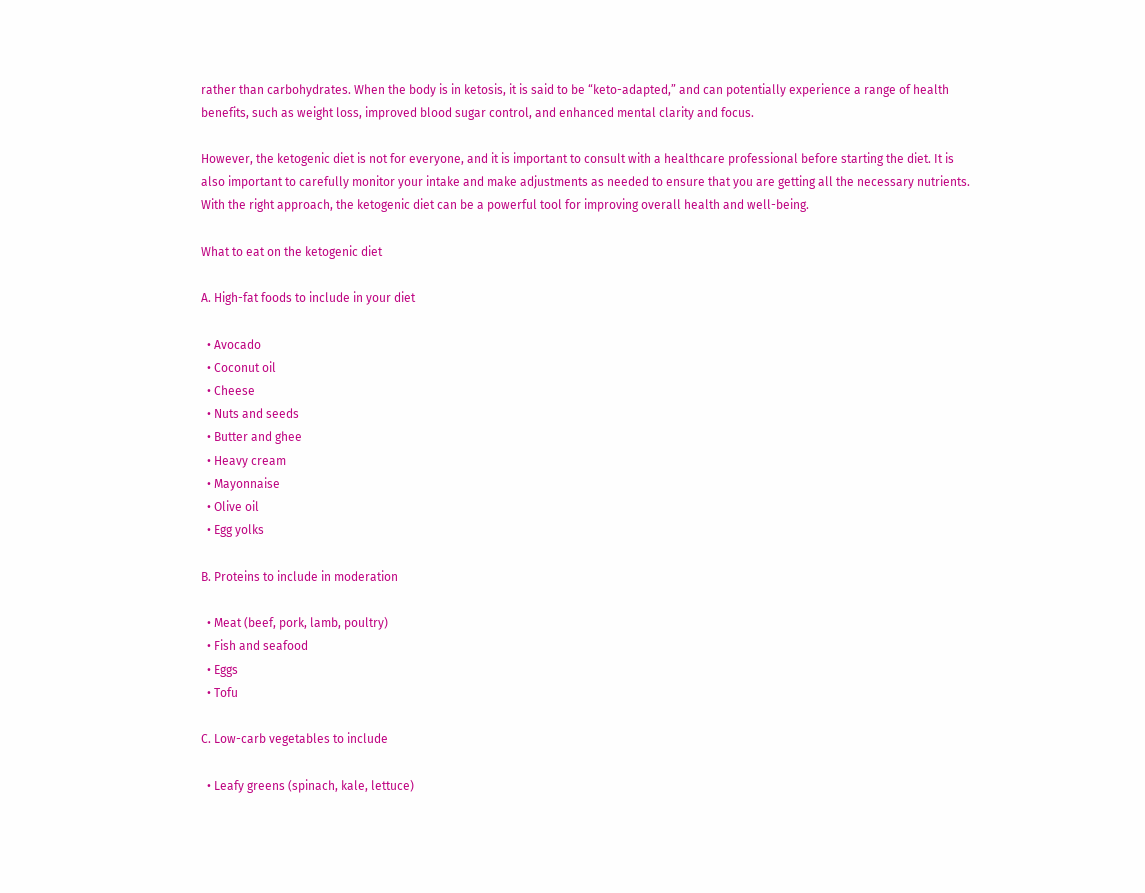rather than carbohydrates. When the body is in ketosis, it is said to be “keto-adapted,” and can potentially experience a range of health benefits, such as weight loss, improved blood sugar control, and enhanced mental clarity and focus.

However, the ketogenic diet is not for everyone, and it is important to consult with a healthcare professional before starting the diet. It is also important to carefully monitor your intake and make adjustments as needed to ensure that you are getting all the necessary nutrients. With the right approach, the ketogenic diet can be a powerful tool for improving overall health and well-being.

What to eat on the ketogenic diet

A. High-fat foods to include in your diet

  • Avocado
  • Coconut oil
  • Cheese
  • Nuts and seeds
  • Butter and ghee
  • Heavy cream
  • Mayonnaise
  • Olive oil
  • Egg yolks

B. Proteins to include in moderation

  • Meat (beef, pork, lamb, poultry)
  • Fish and seafood
  • Eggs
  • Tofu

C. Low-carb vegetables to include

  • Leafy greens (spinach, kale, lettuce)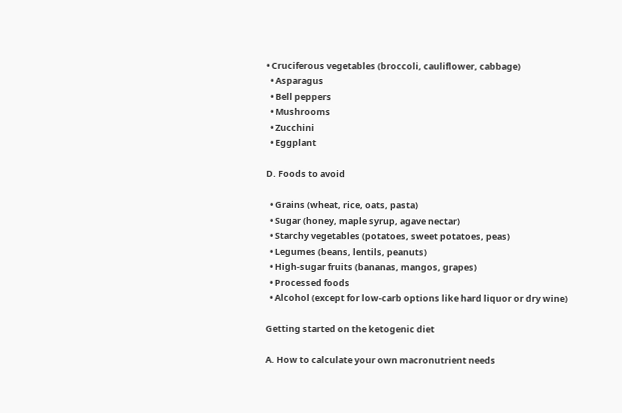• Cruciferous vegetables (broccoli, cauliflower, cabbage)
  • Asparagus
  • Bell peppers
  • Mushrooms
  • Zucchini
  • Eggplant

D. Foods to avoid

  • Grains (wheat, rice, oats, pasta)
  • Sugar (honey, maple syrup, agave nectar)
  • Starchy vegetables (potatoes, sweet potatoes, peas)
  • Legumes (beans, lentils, peanuts)
  • High-sugar fruits (bananas, mangos, grapes)
  • Processed foods
  • Alcohol (except for low-carb options like hard liquor or dry wine)

Getting started on the ketogenic diet

A. How to calculate your own macronutrient needs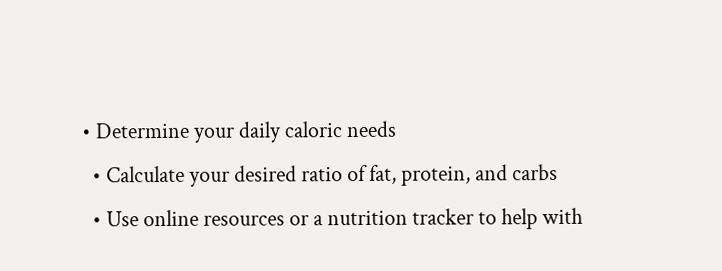• Determine your daily caloric needs
  • Calculate your desired ratio of fat, protein, and carbs
  • Use online resources or a nutrition tracker to help with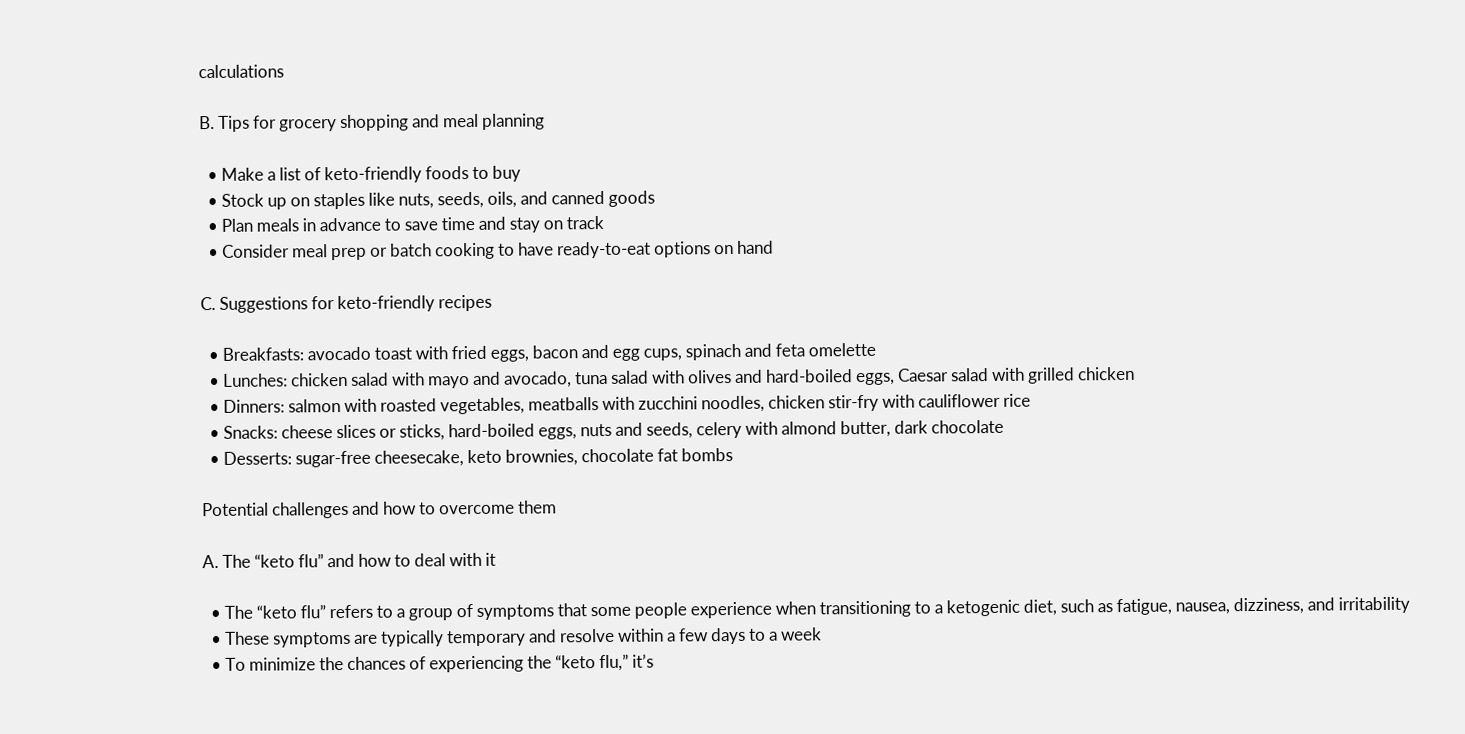calculations

B. Tips for grocery shopping and meal planning

  • Make a list of keto-friendly foods to buy
  • Stock up on staples like nuts, seeds, oils, and canned goods
  • Plan meals in advance to save time and stay on track
  • Consider meal prep or batch cooking to have ready-to-eat options on hand

C. Suggestions for keto-friendly recipes

  • Breakfasts: avocado toast with fried eggs, bacon and egg cups, spinach and feta omelette
  • Lunches: chicken salad with mayo and avocado, tuna salad with olives and hard-boiled eggs, Caesar salad with grilled chicken
  • Dinners: salmon with roasted vegetables, meatballs with zucchini noodles, chicken stir-fry with cauliflower rice
  • Snacks: cheese slices or sticks, hard-boiled eggs, nuts and seeds, celery with almond butter, dark chocolate
  • Desserts: sugar-free cheesecake, keto brownies, chocolate fat bombs

Potential challenges and how to overcome them

A. The “keto flu” and how to deal with it

  • The “keto flu” refers to a group of symptoms that some people experience when transitioning to a ketogenic diet, such as fatigue, nausea, dizziness, and irritability
  • These symptoms are typically temporary and resolve within a few days to a week
  • To minimize the chances of experiencing the “keto flu,” it’s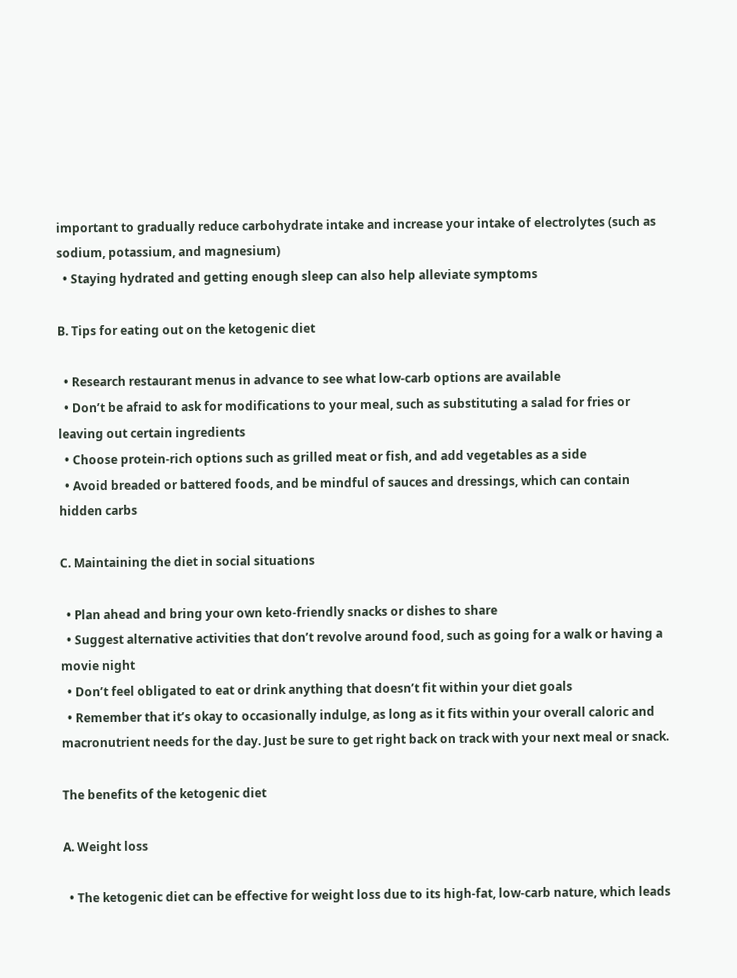important to gradually reduce carbohydrate intake and increase your intake of electrolytes (such as sodium, potassium, and magnesium)
  • Staying hydrated and getting enough sleep can also help alleviate symptoms

B. Tips for eating out on the ketogenic diet

  • Research restaurant menus in advance to see what low-carb options are available
  • Don’t be afraid to ask for modifications to your meal, such as substituting a salad for fries or leaving out certain ingredients
  • Choose protein-rich options such as grilled meat or fish, and add vegetables as a side
  • Avoid breaded or battered foods, and be mindful of sauces and dressings, which can contain hidden carbs

C. Maintaining the diet in social situations

  • Plan ahead and bring your own keto-friendly snacks or dishes to share
  • Suggest alternative activities that don’t revolve around food, such as going for a walk or having a movie night
  • Don’t feel obligated to eat or drink anything that doesn’t fit within your diet goals
  • Remember that it’s okay to occasionally indulge, as long as it fits within your overall caloric and macronutrient needs for the day. Just be sure to get right back on track with your next meal or snack.

The benefits of the ketogenic diet

A. Weight loss

  • The ketogenic diet can be effective for weight loss due to its high-fat, low-carb nature, which leads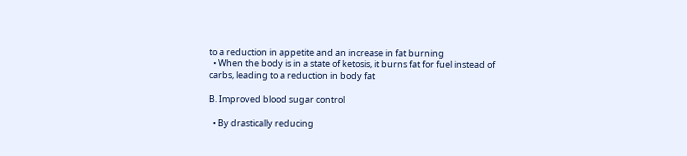to a reduction in appetite and an increase in fat burning
  • When the body is in a state of ketosis, it burns fat for fuel instead of carbs, leading to a reduction in body fat

B. Improved blood sugar control

  • By drastically reducing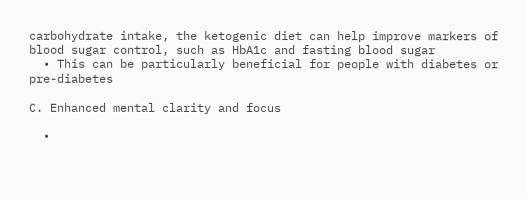carbohydrate intake, the ketogenic diet can help improve markers of blood sugar control, such as HbA1c and fasting blood sugar
  • This can be particularly beneficial for people with diabetes or pre-diabetes

C. Enhanced mental clarity and focus

  •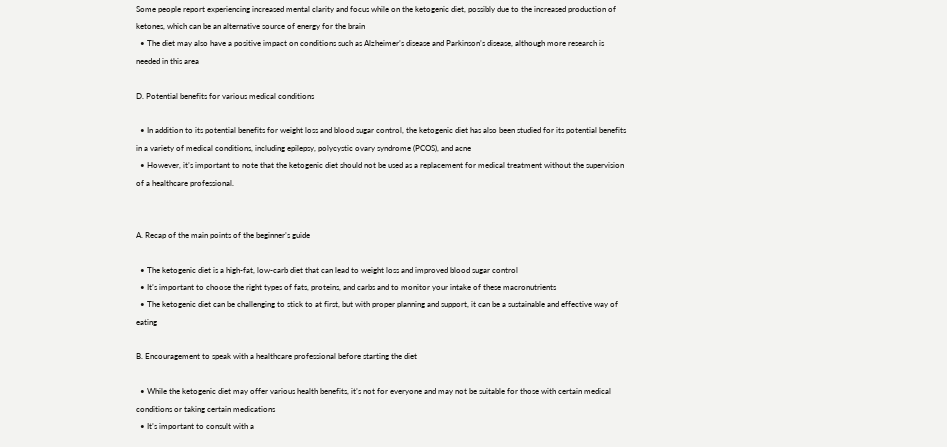Some people report experiencing increased mental clarity and focus while on the ketogenic diet, possibly due to the increased production of ketones, which can be an alternative source of energy for the brain
  • The diet may also have a positive impact on conditions such as Alzheimer’s disease and Parkinson’s disease, although more research is needed in this area

D. Potential benefits for various medical conditions

  • In addition to its potential benefits for weight loss and blood sugar control, the ketogenic diet has also been studied for its potential benefits in a variety of medical conditions, including epilepsy, polycystic ovary syndrome (PCOS), and acne
  • However, it’s important to note that the ketogenic diet should not be used as a replacement for medical treatment without the supervision of a healthcare professional.


A. Recap of the main points of the beginner’s guide

  • The ketogenic diet is a high-fat, low-carb diet that can lead to weight loss and improved blood sugar control
  • It’s important to choose the right types of fats, proteins, and carbs and to monitor your intake of these macronutrients
  • The ketogenic diet can be challenging to stick to at first, but with proper planning and support, it can be a sustainable and effective way of eating

B. Encouragement to speak with a healthcare professional before starting the diet

  • While the ketogenic diet may offer various health benefits, it’s not for everyone and may not be suitable for those with certain medical conditions or taking certain medications
  • It’s important to consult with a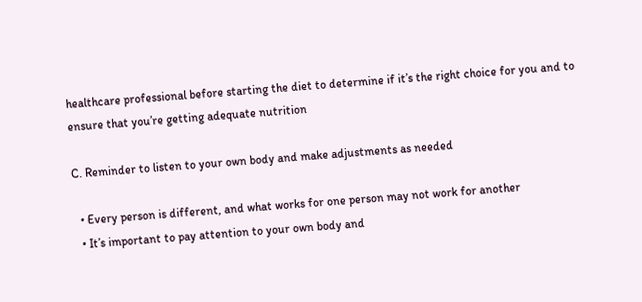healthcare professional before starting the diet to determine if it’s the right choice for you and to ensure that you’re getting adequate nutrition

C. Reminder to listen to your own body and make adjustments as needed

  • Every person is different, and what works for one person may not work for another
  • It’s important to pay attention to your own body and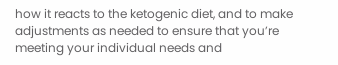how it reacts to the ketogenic diet, and to make adjustments as needed to ensure that you’re meeting your individual needs and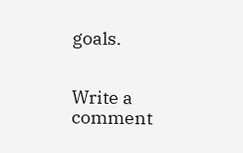goals.


Write a comment